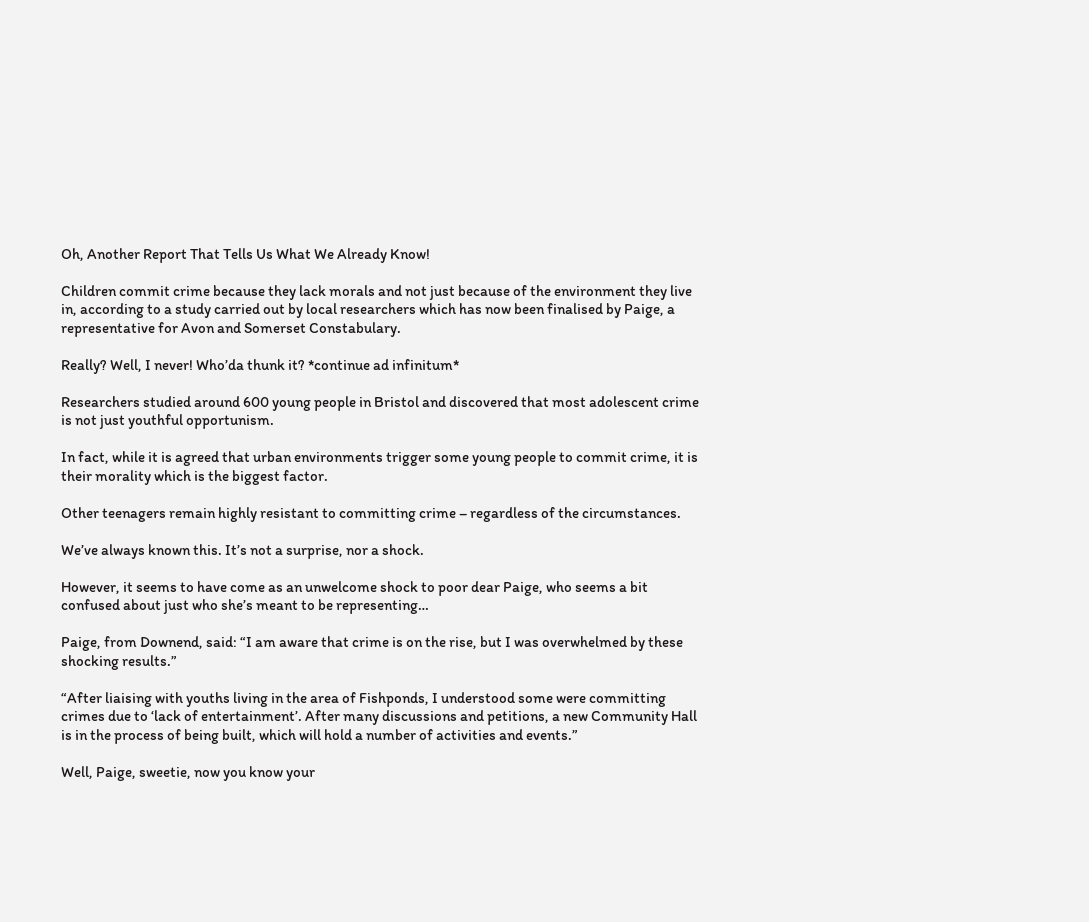Oh, Another Report That Tells Us What We Already Know!

Children commit crime because they lack morals and not just because of the environment they live in, according to a study carried out by local researchers which has now been finalised by Paige, a representative for Avon and Somerset Constabulary.

Really? Well, I never! Who’da thunk it? *continue ad infinitum*

Researchers studied around 600 young people in Bristol and discovered that most adolescent crime is not just youthful opportunism.

In fact, while it is agreed that urban environments trigger some young people to commit crime, it is their morality which is the biggest factor.

Other teenagers remain highly resistant to committing crime – regardless of the circumstances.

We’ve always known this. It’s not a surprise, nor a shock.

However, it seems to have come as an unwelcome shock to poor dear Paige, who seems a bit confused about just who she’s meant to be representing…

Paige, from Downend, said: “I am aware that crime is on the rise, but I was overwhelmed by these shocking results.”

“After liaising with youths living in the area of Fishponds, I understood some were committing crimes due to ‘lack of entertainment’. After many discussions and petitions, a new Community Hall is in the process of being built, which will hold a number of activities and events.”

Well, Paige, sweetie, now you know your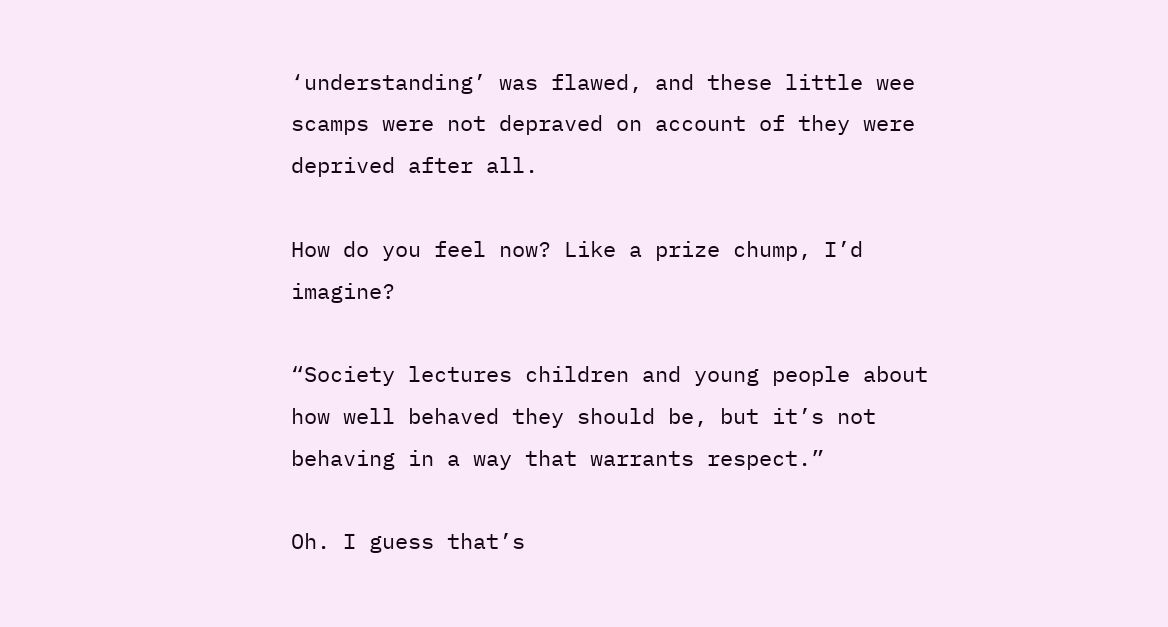‘understanding’ was flawed, and these little wee scamps were not depraved on account of they were deprived after all.

How do you feel now? Like a prize chump, I’d imagine?

“Society lectures children and young people about how well behaved they should be, but it’s not behaving in a way that warrants respect.”

Oh. I guess that’s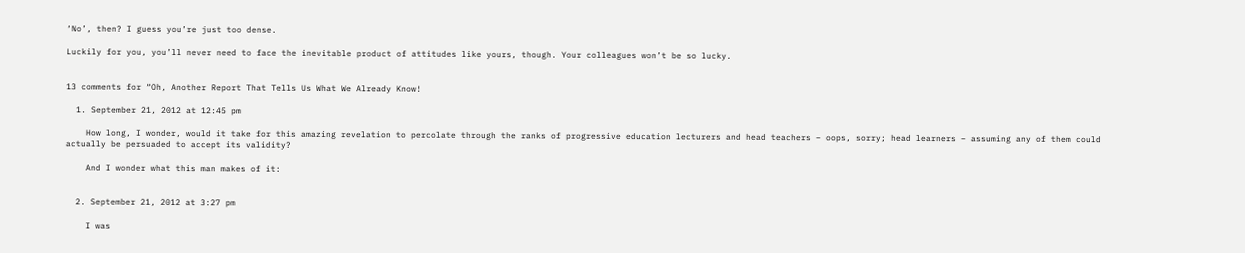‘No’, then? I guess you’re just too dense.

Luckily for you, you’ll never need to face the inevitable product of attitudes like yours, though. Your colleagues won’t be so lucky.


13 comments for “Oh, Another Report That Tells Us What We Already Know!

  1. September 21, 2012 at 12:45 pm

    How long, I wonder, would it take for this amazing revelation to percolate through the ranks of progressive education lecturers and head teachers – oops, sorry; head learners – assuming any of them could actually be persuaded to accept its validity?

    And I wonder what this man makes of it:


  2. September 21, 2012 at 3:27 pm

    I was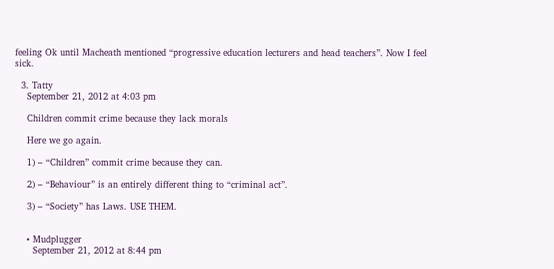feeling Ok until Macheath mentioned “progressive education lecturers and head teachers”. Now I feel sick.

  3. Tatty
    September 21, 2012 at 4:03 pm

    Children commit crime because they lack morals

    Here we go again.

    1) – “Children” commit crime because they can.

    2) – “Behaviour” is an entirely different thing to “criminal act”.

    3) – “Society” has Laws. USE THEM.


    • Mudplugger
      September 21, 2012 at 8:44 pm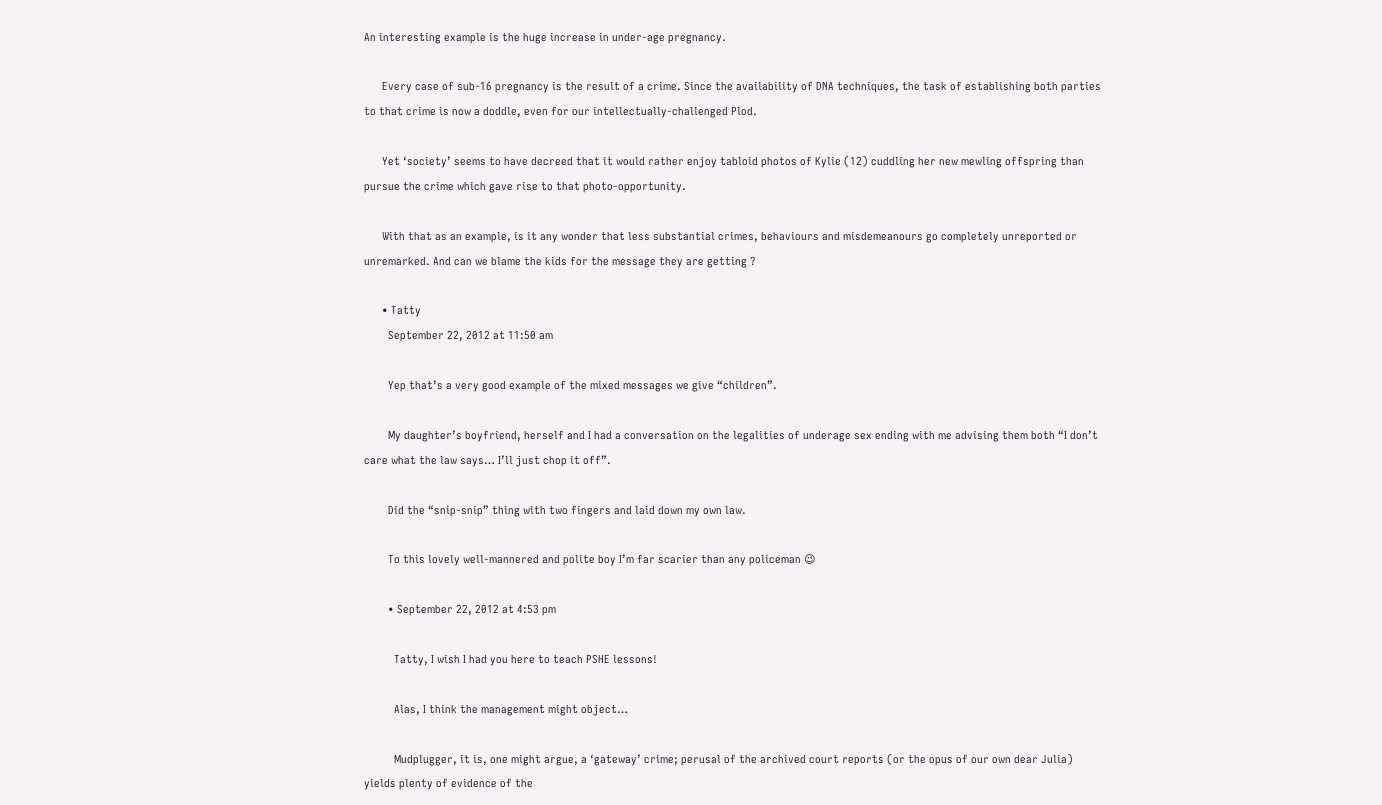An interesting example is the huge increase in under-age pregnancy.

      Every case of sub-16 pregnancy is the result of a crime. Since the availability of DNA techniques, the task of establishing both parties to that crime is now a doddle, even for our intellectually-challenged Plod.

      Yet ‘society’ seems to have decreed that it would rather enjoy tabloid photos of Kylie (12) cuddling her new mewling offspring than pursue the crime which gave rise to that photo-opportunity.

      With that as an example, is it any wonder that less substantial crimes, behaviours and misdemeanours go completely unreported or unremarked. And can we blame the kids for the message they are getting ?

      • Tatty
        September 22, 2012 at 11:50 am

        Yep that’s a very good example of the mixed messages we give “children”.

        My daughter’s boyfriend, herself and I had a conversation on the legalities of underage sex ending with me advising them both “I don’t care what the law says… I’ll just chop it off”.

        Did the “snip-snip” thing with two fingers and laid down my own law.

        To this lovely well-mannered and polite boy I’m far scarier than any policeman 😉

        • September 22, 2012 at 4:53 pm

          Tatty, I wish I had you here to teach PSHE lessons!

          Alas, I think the management might object…

          Mudplugger, it is, one might argue, a ‘gateway’ crime; perusal of the archived court reports (or the opus of our own dear Julia) yields plenty of evidence of the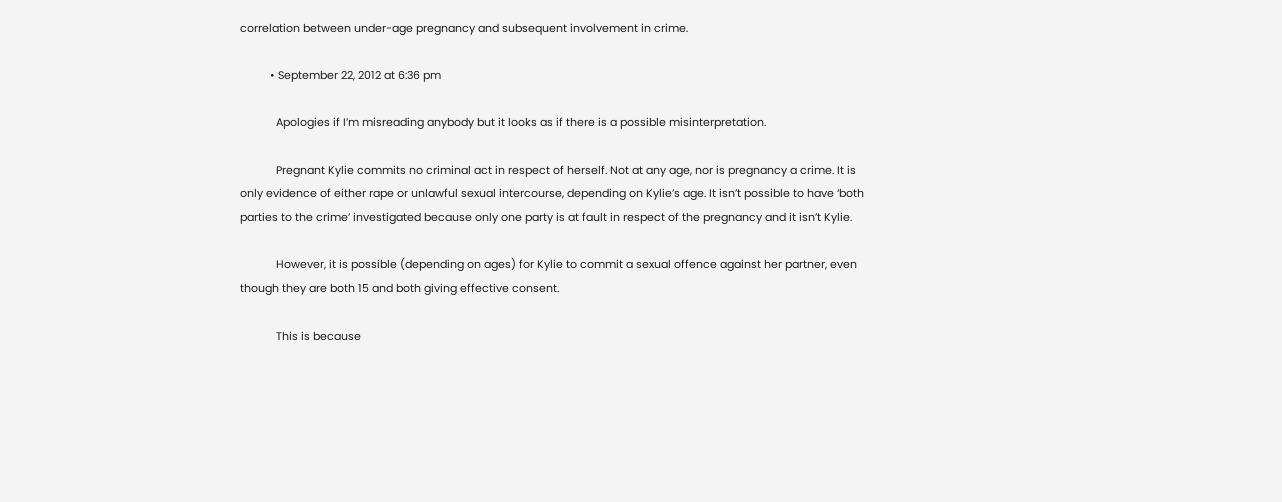correlation between under-age pregnancy and subsequent involvement in crime.

          • September 22, 2012 at 6:36 pm

            Apologies if I’m misreading anybody but it looks as if there is a possible misinterpretation.

            Pregnant Kylie commits no criminal act in respect of herself. Not at any age, nor is pregnancy a crime. It is only evidence of either rape or unlawful sexual intercourse, depending on Kylie’s age. It isn’t possible to have ‘both parties to the crime’ investigated because only one party is at fault in respect of the pregnancy and it isn’t Kylie.

            However, it is possible (depending on ages) for Kylie to commit a sexual offence against her partner, even though they are both 15 and both giving effective consent.

            This is because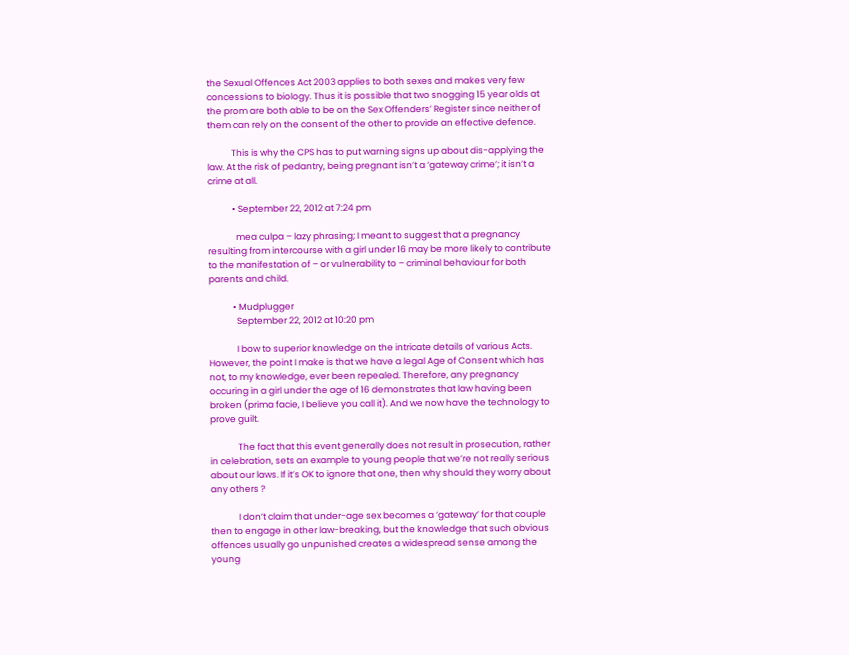the Sexual Offences Act 2003 applies to both sexes and makes very few concessions to biology. Thus it is possible that two snogging 15 year olds at the prom are both able to be on the Sex Offenders’ Register since neither of them can rely on the consent of the other to provide an effective defence.

            This is why the CPS has to put warning signs up about dis-applying the law. At the risk of pedantry, being pregnant isn’t a ‘gateway crime’; it isn’t a crime at all.

            • September 22, 2012 at 7:24 pm

              mea culpa – lazy phrasing; I meant to suggest that a pregnancy resulting from intercourse with a girl under 16 may be more likely to contribute to the manifestation of – or vulnerability to – criminal behaviour for both parents and child.

            • Mudplugger
              September 22, 2012 at 10:20 pm

              I bow to superior knowledge on the intricate details of various Acts. However, the point I make is that we have a legal Age of Consent which has not, to my knowledge, ever been repealed. Therefore, any pregnancy occuring in a girl under the age of 16 demonstrates that law having been broken (prima facie, I believe you call it). And we now have the technology to prove guilt.

              The fact that this event generally does not result in prosecution, rather in celebration, sets an example to young people that we’re not really serious about our laws. If it’s OK to ignore that one, then why should they worry about any others ?

              I don’t claim that under-age sex becomes a ‘gateway’ for that couple then to engage in other law-breaking, but the knowledge that such obvious offences usually go unpunished creates a widespread sense among the young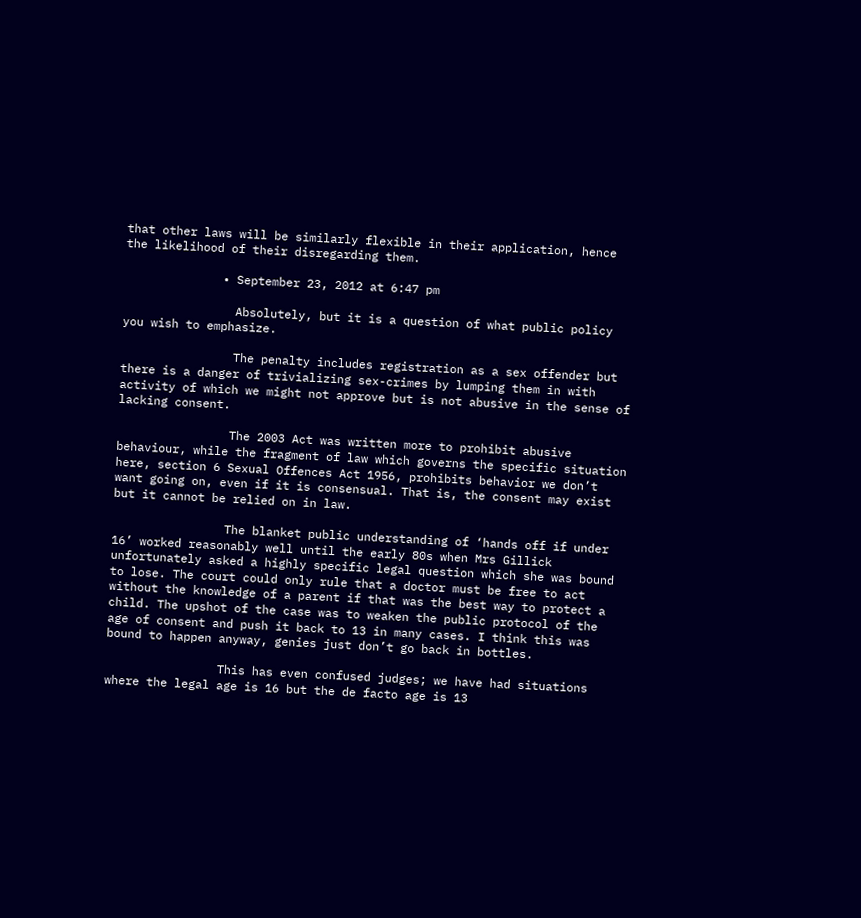that other laws will be similarly flexible in their application, hence the likelihood of their disregarding them.

              • September 23, 2012 at 6:47 pm

                Absolutely, but it is a question of what public policy you wish to emphasize.

                The penalty includes registration as a sex offender but there is a danger of trivializing sex-crimes by lumping them in with activity of which we might not approve but is not abusive in the sense of lacking consent.

                The 2003 Act was written more to prohibit abusive behaviour, while the fragment of law which governs the specific situation here, section 6 Sexual Offences Act 1956, prohibits behavior we don’t want going on, even if it is consensual. That is, the consent may exist but it cannot be relied on in law.

                The blanket public understanding of ‘hands off if under 16’ worked reasonably well until the early 80s when Mrs Gillick unfortunately asked a highly specific legal question which she was bound to lose. The court could only rule that a doctor must be free to act without the knowledge of a parent if that was the best way to protect a child. The upshot of the case was to weaken the public protocol of the age of consent and push it back to 13 in many cases. I think this was bound to happen anyway, genies just don’t go back in bottles.

                This has even confused judges; we have had situations where the legal age is 16 but the de facto age is 13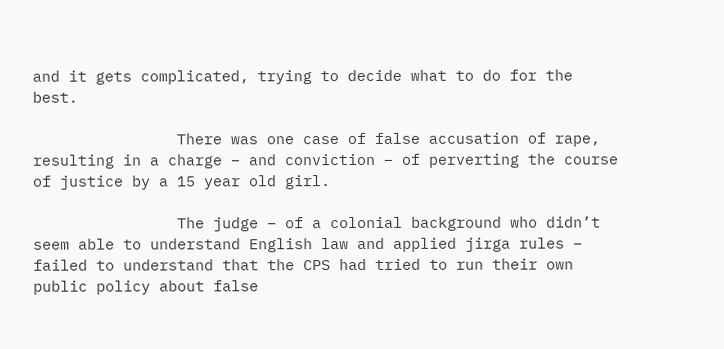and it gets complicated, trying to decide what to do for the best.

                There was one case of false accusation of rape, resulting in a charge – and conviction – of perverting the course of justice by a 15 year old girl.

                The judge – of a colonial background who didn’t seem able to understand English law and applied jirga rules – failed to understand that the CPS had tried to run their own public policy about false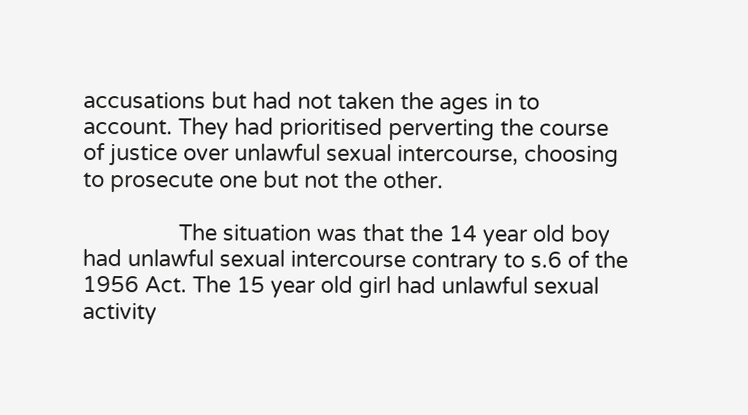accusations but had not taken the ages in to account. They had prioritised perverting the course of justice over unlawful sexual intercourse, choosing to prosecute one but not the other.

                The situation was that the 14 year old boy had unlawful sexual intercourse contrary to s.6 of the 1956 Act. The 15 year old girl had unlawful sexual activity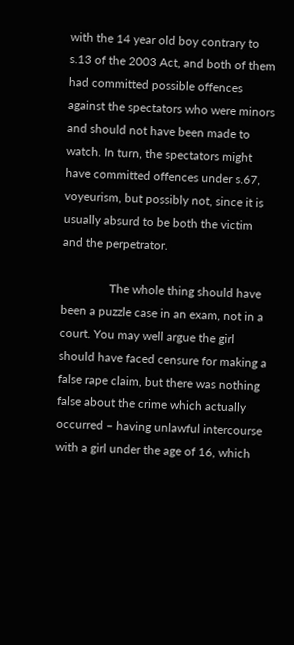with the 14 year old boy contrary to s.13 of the 2003 Act, and both of them had committed possible offences against the spectators who were minors and should not have been made to watch. In turn, the spectators might have committed offences under s.67, voyeurism, but possibly not, since it is usually absurd to be both the victim and the perpetrator.

                The whole thing should have been a puzzle case in an exam, not in a court. You may well argue the girl should have faced censure for making a false rape claim, but there was nothing false about the crime which actually occurred – having unlawful intercourse with a girl under the age of 16, which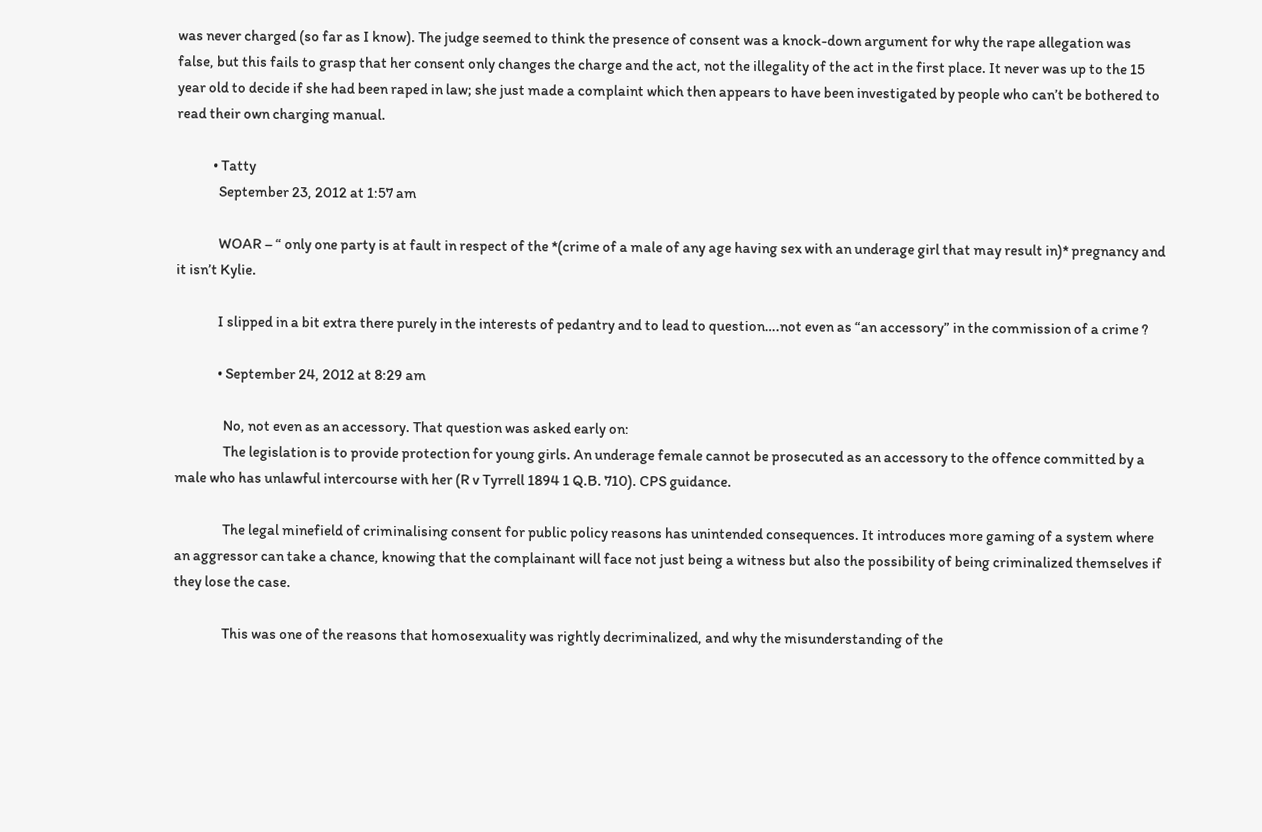was never charged (so far as I know). The judge seemed to think the presence of consent was a knock-down argument for why the rape allegation was false, but this fails to grasp that her consent only changes the charge and the act, not the illegality of the act in the first place. It never was up to the 15 year old to decide if she had been raped in law; she just made a complaint which then appears to have been investigated by people who can’t be bothered to read their own charging manual.

            • Tatty
              September 23, 2012 at 1:57 am

              WOAR – “ only one party is at fault in respect of the *(crime of a male of any age having sex with an underage girl that may result in)* pregnancy and it isn’t Kylie.

              I slipped in a bit extra there purely in the interests of pedantry and to lead to question….not even as “an accessory” in the commission of a crime ?

              • September 24, 2012 at 8:29 am

                No, not even as an accessory. That question was asked early on:
                The legislation is to provide protection for young girls. An underage female cannot be prosecuted as an accessory to the offence committed by a male who has unlawful intercourse with her (R v Tyrrell 1894 1 Q.B. 710). CPS guidance.

                The legal minefield of criminalising consent for public policy reasons has unintended consequences. It introduces more gaming of a system where an aggressor can take a chance, knowing that the complainant will face not just being a witness but also the possibility of being criminalized themselves if they lose the case.

                This was one of the reasons that homosexuality was rightly decriminalized, and why the misunderstanding of the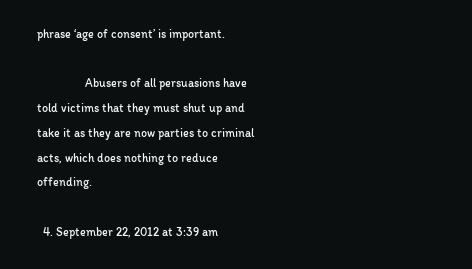phrase ‘age of consent’ is important.

                Abusers of all persuasions have told victims that they must shut up and take it as they are now parties to criminal acts, which does nothing to reduce offending.

  4. September 22, 2012 at 3:39 am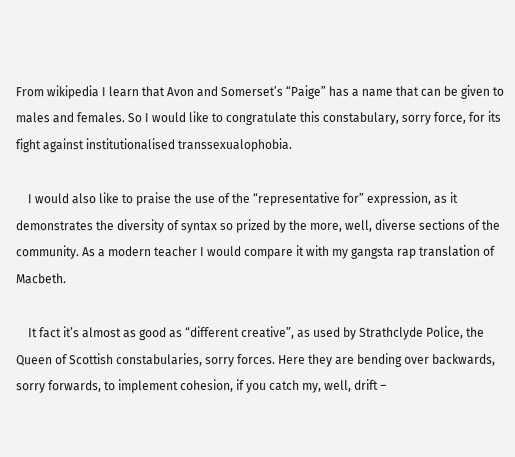From wikipedia I learn that Avon and Somerset’s “Paige” has a name that can be given to males and females. So I would like to congratulate this constabulary, sorry force, for its fight against institutionalised transsexualophobia.

    I would also like to praise the use of the “representative for” expression, as it demonstrates the diversity of syntax so prized by the more, well, diverse sections of the community. As a modern teacher I would compare it with my gangsta rap translation of Macbeth.

    It fact it’s almost as good as “different creative”, as used by Strathclyde Police, the Queen of Scottish constabularies, sorry forces. Here they are bending over backwards, sorry forwards, to implement cohesion, if you catch my, well, drift –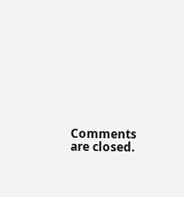Comments are closed.